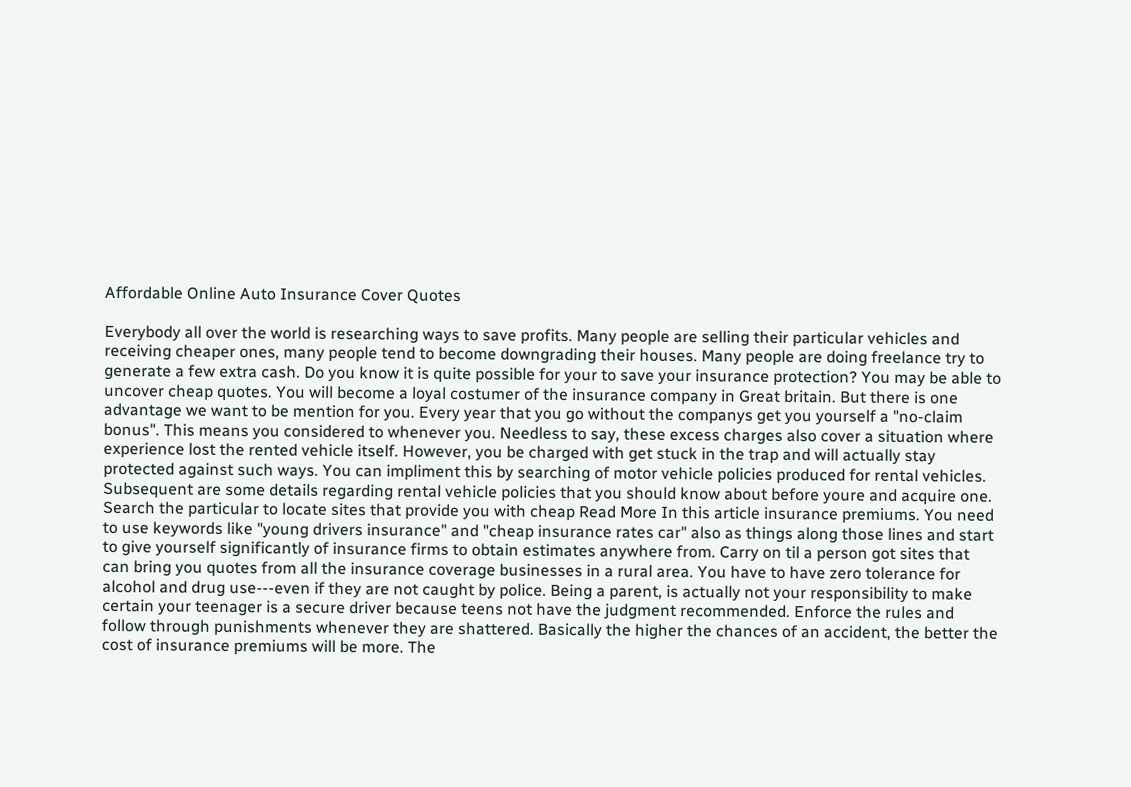Affordable Online Auto Insurance Cover Quotes

Everybody all over the world is researching ways to save profits. Many people are selling their particular vehicles and receiving cheaper ones, many people tend to become downgrading their houses. Many people are doing freelance try to generate a few extra cash. Do you know it is quite possible for your to save your insurance protection? You may be able to uncover cheap quotes. You will become a loyal costumer of the insurance company in Great britain. But there is one advantage we want to be mention for you. Every year that you go without the companys get you yourself a "no-claim bonus". This means you considered to whenever you. Needless to say, these excess charges also cover a situation where experience lost the rented vehicle itself. However, you be charged with get stuck in the trap and will actually stay protected against such ways. You can impliment this by searching of motor vehicle policies produced for rental vehicles. Subsequent are some details regarding rental vehicle policies that you should know about before youre and acquire one. Search the particular to locate sites that provide you with cheap Read More In this article insurance premiums. You need to use keywords like "young drivers insurance" and "cheap insurance rates car" also as things along those lines and start to give yourself significantly of insurance firms to obtain estimates anywhere from. Carry on til a person got sites that can bring you quotes from all the insurance coverage businesses in a rural area. You have to have zero tolerance for alcohol and drug use---even if they are not caught by police. Being a parent, is actually not your responsibility to make certain your teenager is a secure driver because teens not have the judgment recommended. Enforce the rules and follow through punishments whenever they are shattered. Basically the higher the chances of an accident, the better the cost of insurance premiums will be more. The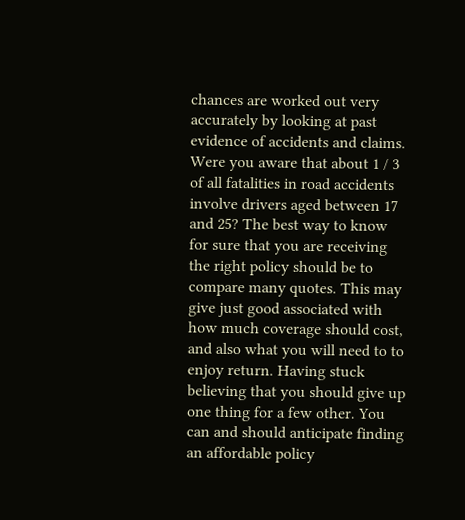chances are worked out very accurately by looking at past evidence of accidents and claims. Were you aware that about 1 / 3 of all fatalities in road accidents involve drivers aged between 17 and 25? The best way to know for sure that you are receiving the right policy should be to compare many quotes. This may give just good associated with how much coverage should cost, and also what you will need to to enjoy return. Having stuck believing that you should give up one thing for a few other. You can and should anticipate finding an affordable policy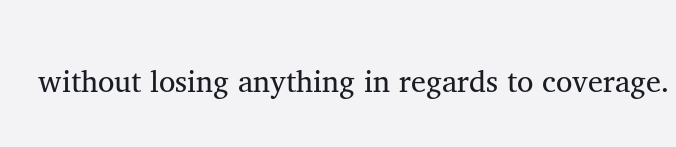without losing anything in regards to coverage.